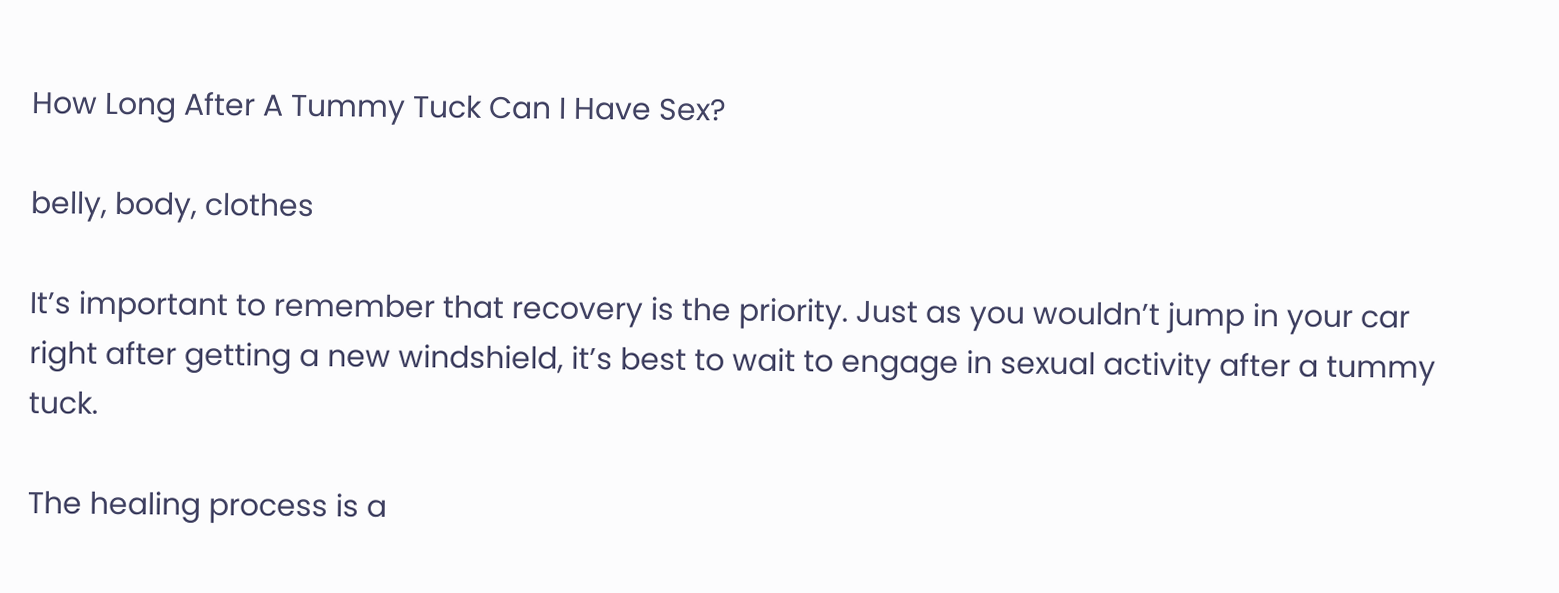How Long After A Tummy Tuck Can I Have Sex?

belly, body, clothes

It’s important to remember that recovery is the priority. Just as you wouldn’t jump in your car right after getting a new windshield, it’s best to wait to engage in sexual activity after a tummy tuck.

The healing process is a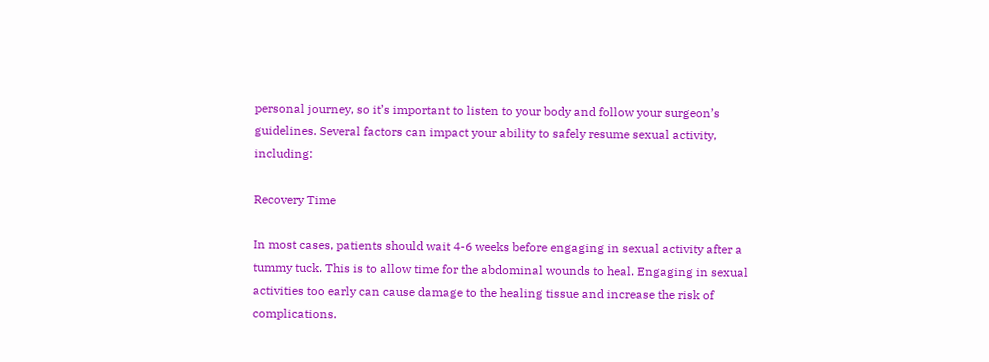personal journey, so it’s important to listen to your body and follow your surgeon’s guidelines. Several factors can impact your ability to safely resume sexual activity, including:

Recovery Time

In most cases, patients should wait 4-6 weeks before engaging in sexual activity after a tummy tuck. This is to allow time for the abdominal wounds to heal. Engaging in sexual activities too early can cause damage to the healing tissue and increase the risk of complications.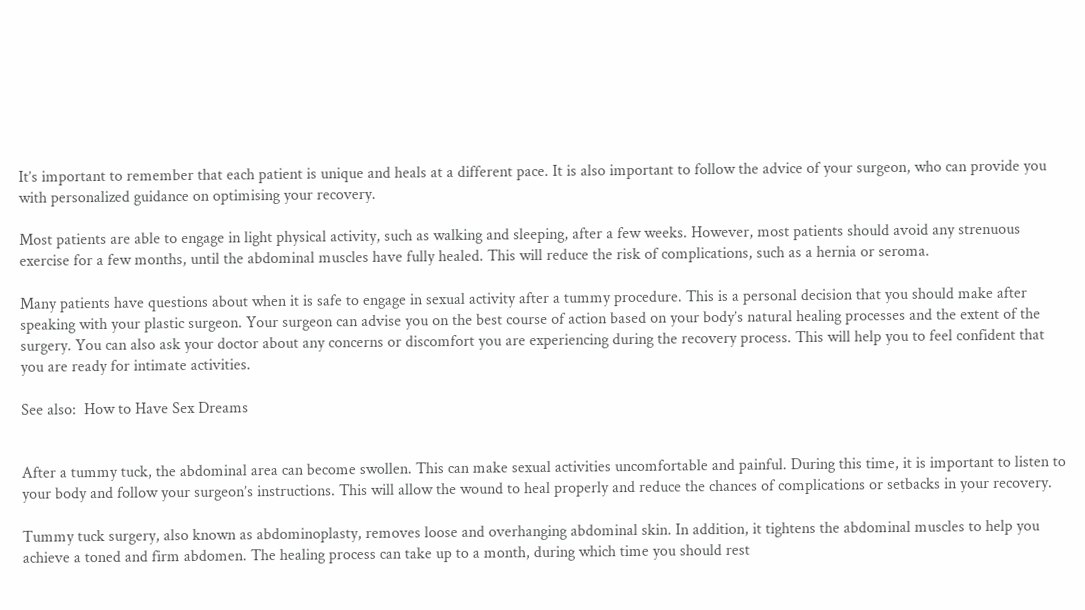It’s important to remember that each patient is unique and heals at a different pace. It is also important to follow the advice of your surgeon, who can provide you with personalized guidance on optimising your recovery.

Most patients are able to engage in light physical activity, such as walking and sleeping, after a few weeks. However, most patients should avoid any strenuous exercise for a few months, until the abdominal muscles have fully healed. This will reduce the risk of complications, such as a hernia or seroma.

Many patients have questions about when it is safe to engage in sexual activity after a tummy procedure. This is a personal decision that you should make after speaking with your plastic surgeon. Your surgeon can advise you on the best course of action based on your body’s natural healing processes and the extent of the surgery. You can also ask your doctor about any concerns or discomfort you are experiencing during the recovery process. This will help you to feel confident that you are ready for intimate activities.

See also:  How to Have Sex Dreams


After a tummy tuck, the abdominal area can become swollen. This can make sexual activities uncomfortable and painful. During this time, it is important to listen to your body and follow your surgeon’s instructions. This will allow the wound to heal properly and reduce the chances of complications or setbacks in your recovery.

Tummy tuck surgery, also known as abdominoplasty, removes loose and overhanging abdominal skin. In addition, it tightens the abdominal muscles to help you achieve a toned and firm abdomen. The healing process can take up to a month, during which time you should rest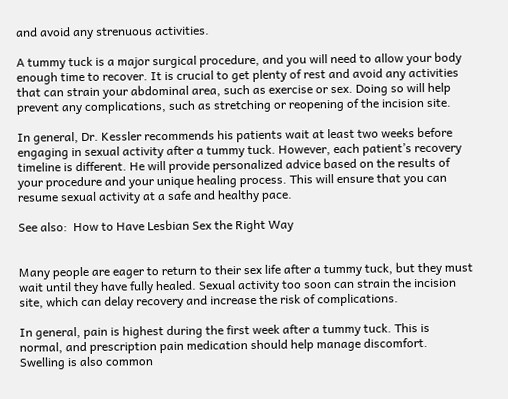and avoid any strenuous activities.

A tummy tuck is a major surgical procedure, and you will need to allow your body enough time to recover. It is crucial to get plenty of rest and avoid any activities that can strain your abdominal area, such as exercise or sex. Doing so will help prevent any complications, such as stretching or reopening of the incision site.

In general, Dr. Kessler recommends his patients wait at least two weeks before engaging in sexual activity after a tummy tuck. However, each patient’s recovery timeline is different. He will provide personalized advice based on the results of your procedure and your unique healing process. This will ensure that you can resume sexual activity at a safe and healthy pace.

See also:  How to Have Lesbian Sex the Right Way


Many people are eager to return to their sex life after a tummy tuck, but they must wait until they have fully healed. Sexual activity too soon can strain the incision site, which can delay recovery and increase the risk of complications.

In general, pain is highest during the first week after a tummy tuck. This is normal, and prescription pain medication should help manage discomfort. Swelling is also common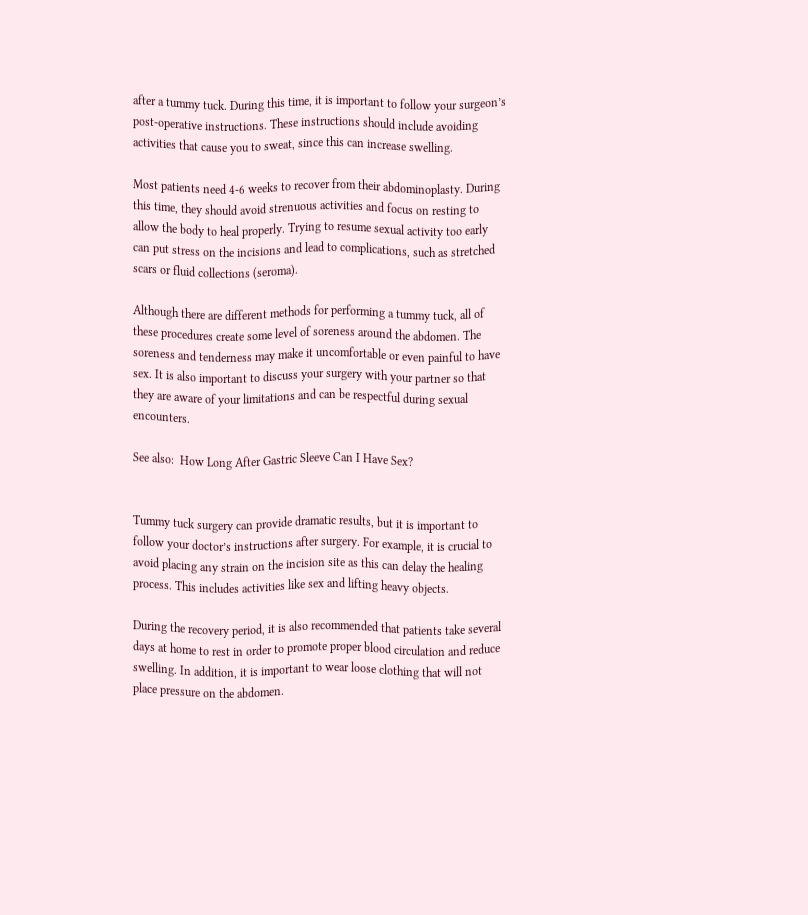after a tummy tuck. During this time, it is important to follow your surgeon’s post-operative instructions. These instructions should include avoiding activities that cause you to sweat, since this can increase swelling.

Most patients need 4-6 weeks to recover from their abdominoplasty. During this time, they should avoid strenuous activities and focus on resting to allow the body to heal properly. Trying to resume sexual activity too early can put stress on the incisions and lead to complications, such as stretched scars or fluid collections (seroma).

Although there are different methods for performing a tummy tuck, all of these procedures create some level of soreness around the abdomen. The soreness and tenderness may make it uncomfortable or even painful to have sex. It is also important to discuss your surgery with your partner so that they are aware of your limitations and can be respectful during sexual encounters.

See also:  How Long After Gastric Sleeve Can I Have Sex?


Tummy tuck surgery can provide dramatic results, but it is important to follow your doctor’s instructions after surgery. For example, it is crucial to avoid placing any strain on the incision site as this can delay the healing process. This includes activities like sex and lifting heavy objects.

During the recovery period, it is also recommended that patients take several days at home to rest in order to promote proper blood circulation and reduce swelling. In addition, it is important to wear loose clothing that will not place pressure on the abdomen.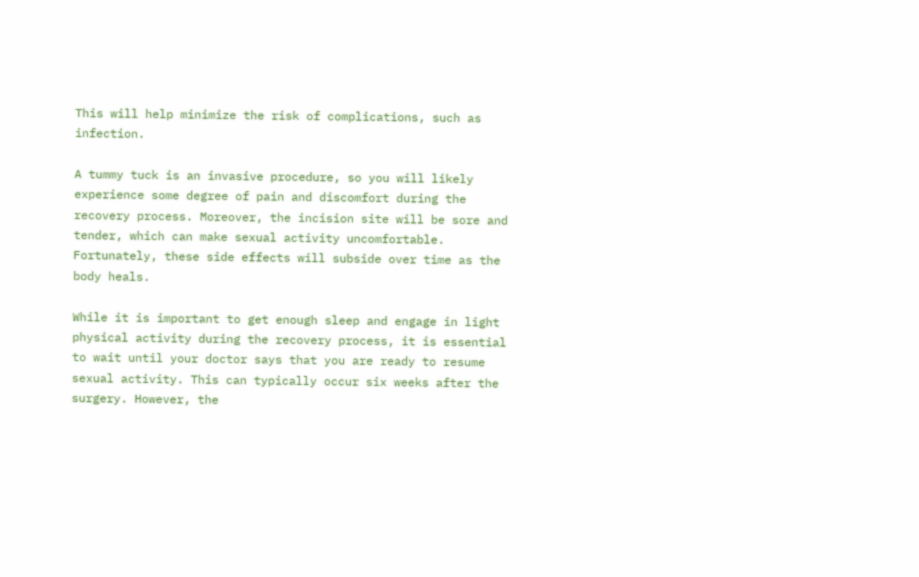This will help minimize the risk of complications, such as infection.

A tummy tuck is an invasive procedure, so you will likely experience some degree of pain and discomfort during the recovery process. Moreover, the incision site will be sore and tender, which can make sexual activity uncomfortable. Fortunately, these side effects will subside over time as the body heals.

While it is important to get enough sleep and engage in light physical activity during the recovery process, it is essential to wait until your doctor says that you are ready to resume sexual activity. This can typically occur six weeks after the surgery. However, the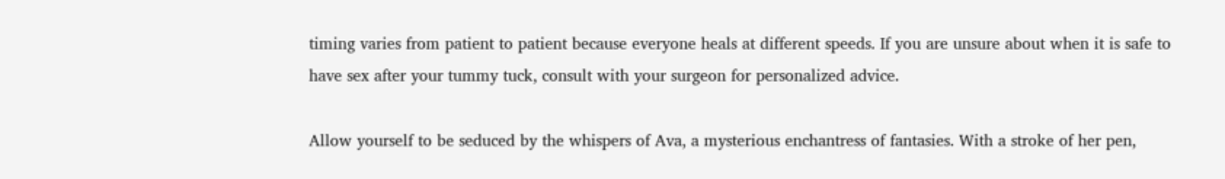timing varies from patient to patient because everyone heals at different speeds. If you are unsure about when it is safe to have sex after your tummy tuck, consult with your surgeon for personalized advice.

Allow yourself to be seduced by the whispers of Ava, a mysterious enchantress of fantasies. With a stroke of her pen,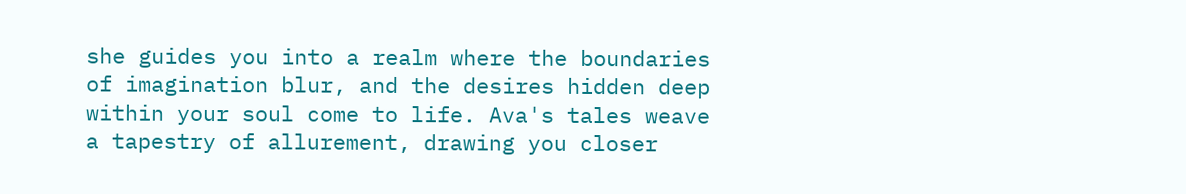she guides you into a realm where the boundaries of imagination blur, and the desires hidden deep within your soul come to life. Ava's tales weave a tapestry of allurement, drawing you closer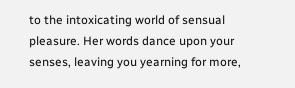to the intoxicating world of sensual pleasure. Her words dance upon your senses, leaving you yearning for more,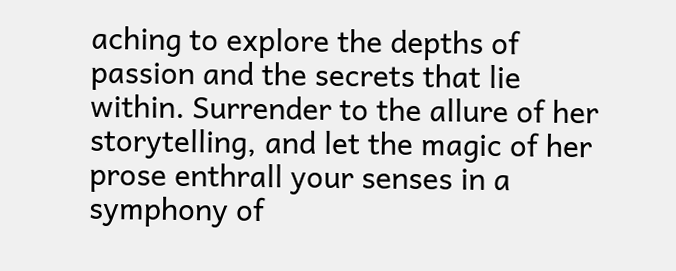aching to explore the depths of passion and the secrets that lie within. Surrender to the allure of her storytelling, and let the magic of her prose enthrall your senses in a symphony of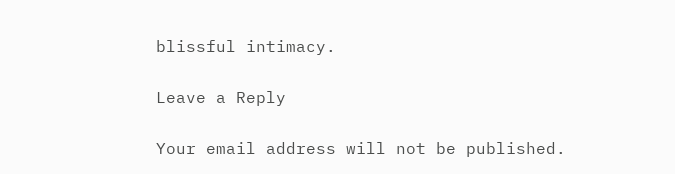blissful intimacy.

Leave a Reply

Your email address will not be published.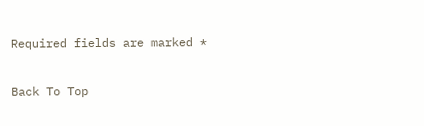Required fields are marked *

Back To Top